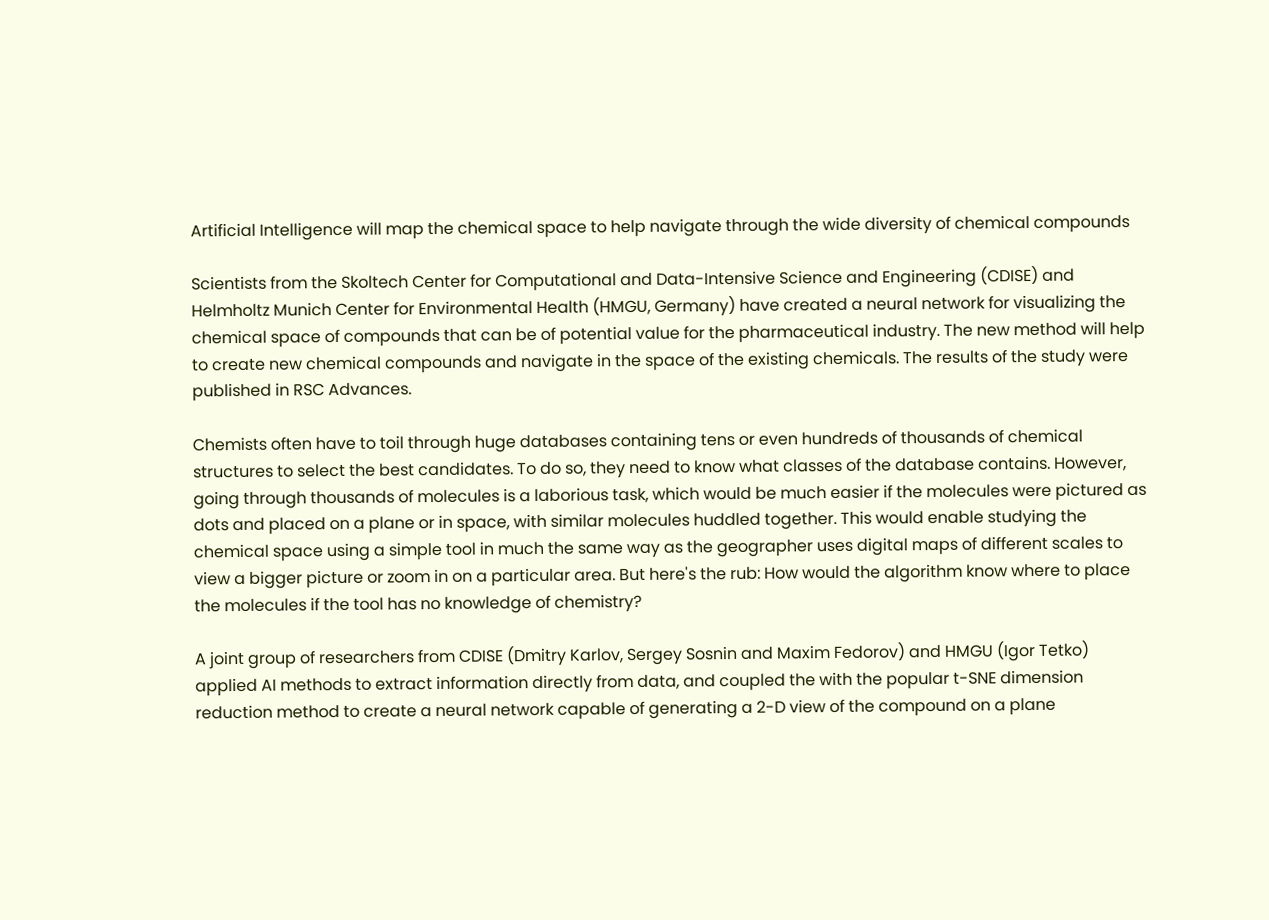Artificial Intelligence will map the chemical space to help navigate through the wide diversity of chemical compounds

Scientists from the Skoltech Center for Computational and Data-Intensive Science and Engineering (CDISE) and Helmholtz Munich Center for Environmental Health (HMGU, Germany) have created a neural network for visualizing the chemical space of compounds that can be of potential value for the pharmaceutical industry. The new method will help to create new chemical compounds and navigate in the space of the existing chemicals. The results of the study were published in RSC Advances.

Chemists often have to toil through huge databases containing tens or even hundreds of thousands of chemical structures to select the best candidates. To do so, they need to know what classes of the database contains. However, going through thousands of molecules is a laborious task, which would be much easier if the molecules were pictured as dots and placed on a plane or in space, with similar molecules huddled together. This would enable studying the chemical space using a simple tool in much the same way as the geographer uses digital maps of different scales to view a bigger picture or zoom in on a particular area. But here's the rub: How would the algorithm know where to place the molecules if the tool has no knowledge of chemistry?

A joint group of researchers from CDISE (Dmitry Karlov, Sergey Sosnin and Maxim Fedorov) and HMGU (Igor Tetko) applied AI methods to extract information directly from data, and coupled the with the popular t-SNE dimension reduction method to create a neural network capable of generating a 2-D view of the compound on a plane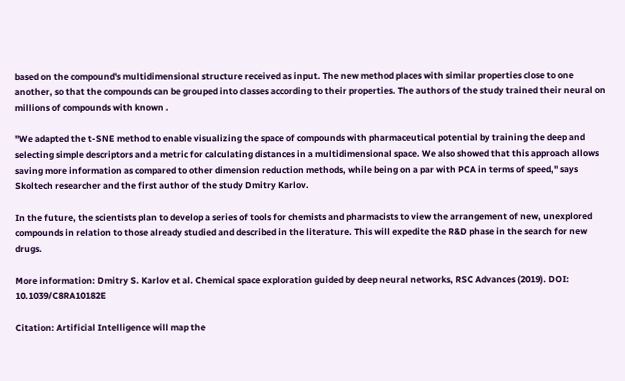based on the compound's multidimensional structure received as input. The new method places with similar properties close to one another, so that the compounds can be grouped into classes according to their properties. The authors of the study trained their neural on millions of compounds with known .

"We adapted the t-SNE method to enable visualizing the space of compounds with pharmaceutical potential by training the deep and selecting simple descriptors and a metric for calculating distances in a multidimensional space. We also showed that this approach allows saving more information as compared to other dimension reduction methods, while being on a par with PCA in terms of speed," says Skoltech researcher and the first author of the study Dmitry Karlov.

In the future, the scientists plan to develop a series of tools for chemists and pharmacists to view the arrangement of new, unexplored compounds in relation to those already studied and described in the literature. This will expedite the R&D phase in the search for new drugs.

More information: Dmitry S. Karlov et al. Chemical space exploration guided by deep neural networks, RSC Advances (2019). DOI: 10.1039/C8RA10182E

Citation: Artificial Intelligence will map the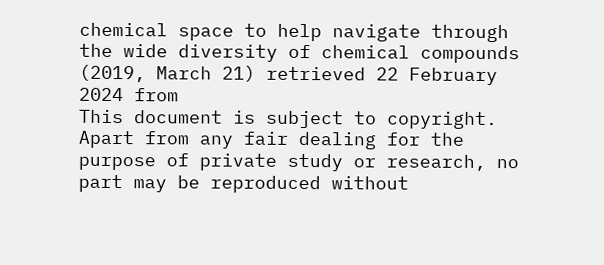chemical space to help navigate through the wide diversity of chemical compounds (2019, March 21) retrieved 22 February 2024 from
This document is subject to copyright. Apart from any fair dealing for the purpose of private study or research, no part may be reproduced without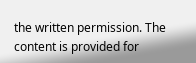the written permission. The content is provided for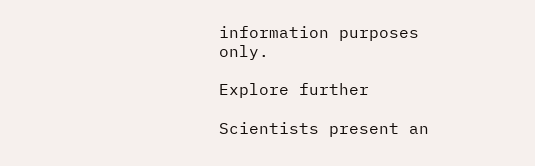information purposes only.

Explore further

Scientists present an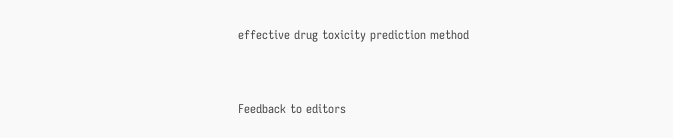effective drug toxicity prediction method


Feedback to editors